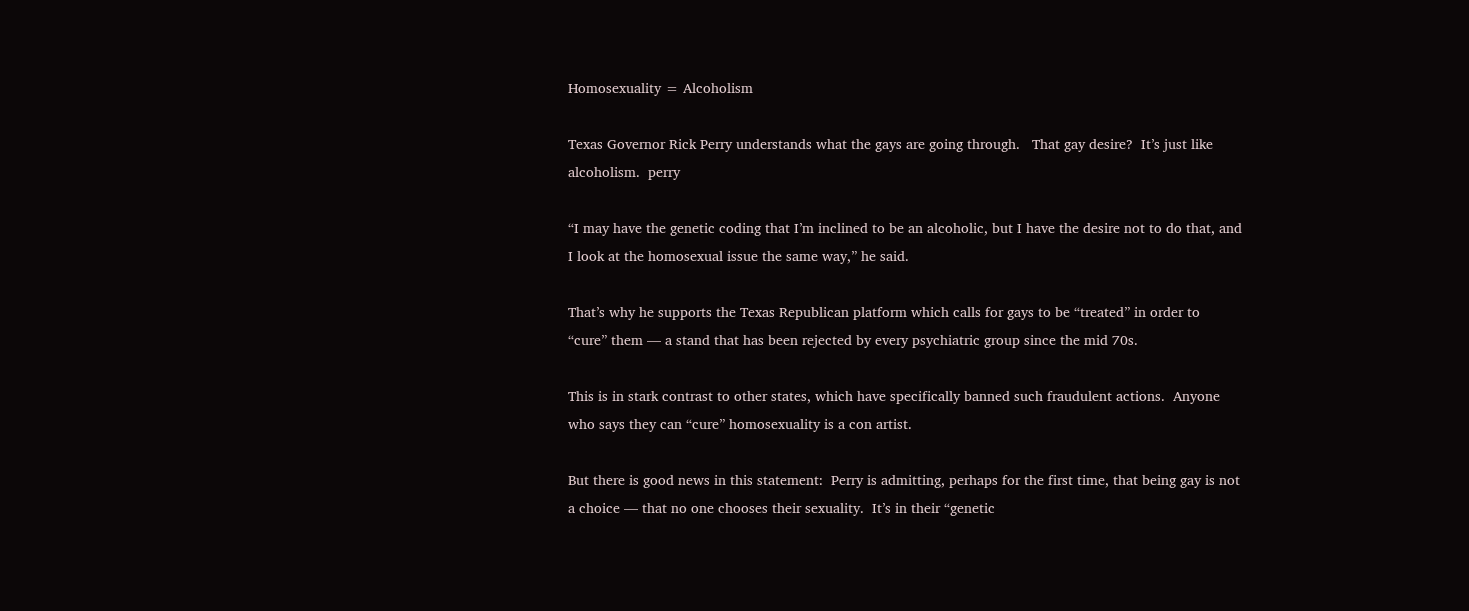Homosexuality = Alcoholism

Texas Governor Rick Perry understands what the gays are going through.   That gay desire?  It’s just like alcoholism.  perry

“I may have the genetic coding that I’m inclined to be an alcoholic, but I have the desire not to do that, and I look at the homosexual issue the same way,” he said.

That’s why he supports the Texas Republican platform which calls for gays to be “treated” in order to “cure” them — a stand that has been rejected by every psychiatric group since the mid 70s.

This is in stark contrast to other states, which have specifically banned such fraudulent actions.  Anyone who says they can “cure” homosexuality is a con artist.

But there is good news in this statement:  Perry is admitting, perhaps for the first time, that being gay is not a choice — that no one chooses their sexuality.  It’s in their “genetic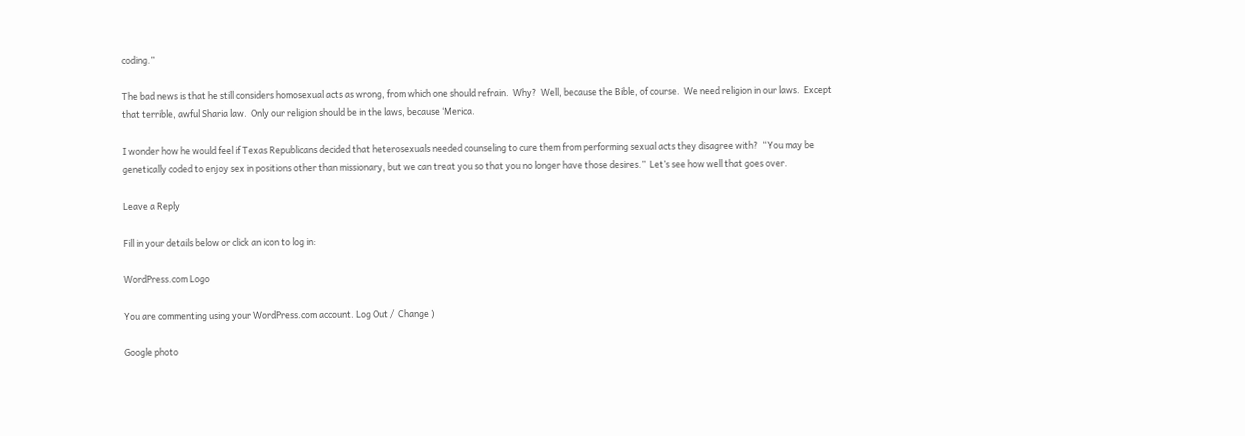coding.”

The bad news is that he still considers homosexual acts as wrong, from which one should refrain.  Why?  Well, because the Bible, of course.  We need religion in our laws.  Except that terrible, awful Sharia law.  Only our religion should be in the laws, because ‘Merica.

I wonder how he would feel if Texas Republicans decided that heterosexuals needed counseling to cure them from performing sexual acts they disagree with?  “You may be genetically coded to enjoy sex in positions other than missionary, but we can treat you so that you no longer have those desires.”  Let’s see how well that goes over.

Leave a Reply

Fill in your details below or click an icon to log in:

WordPress.com Logo

You are commenting using your WordPress.com account. Log Out /  Change )

Google photo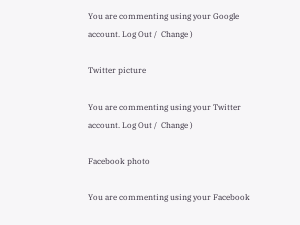You are commenting using your Google account. Log Out /  Change )

Twitter picture

You are commenting using your Twitter account. Log Out /  Change )

Facebook photo

You are commenting using your Facebook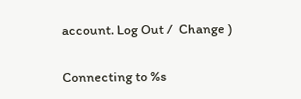account. Log Out /  Change )

Connecting to %s